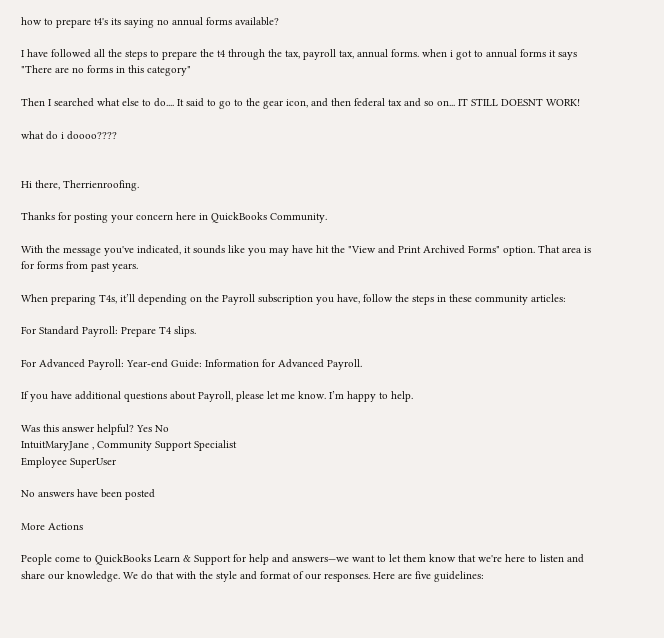how to prepare t4's its saying no annual forms available?

I have followed all the steps to prepare the t4 through the tax, payroll tax, annual forms. when i got to annual forms it says "There are no forms in this category"

Then I searched what else to do.... It said to go to the gear icon, and then federal tax and so on... IT STILL DOESNT WORK!

what do i doooo????


Hi there, Therrienroofing.

Thanks for posting your concern here in QuickBooks Community.

With the message you've indicated, it sounds like you may have hit the "View and Print Archived Forms" option. That area is for forms from past years.

When preparing T4s, it’ll depending on the Payroll subscription you have, follow the steps in these community articles:

For Standard Payroll: Prepare T4 slips.

For Advanced Payroll: Year-end Guide: Information for Advanced Payroll.

If you have additional questions about Payroll, please let me know. I’m happy to help.

Was this answer helpful? Yes No
IntuitMaryJane , Community Support Specialist
Employee SuperUser

No answers have been posted

More Actions

People come to QuickBooks Learn & Support for help and answers—we want to let them know that we're here to listen and share our knowledge. We do that with the style and format of our responses. Here are five guidelines: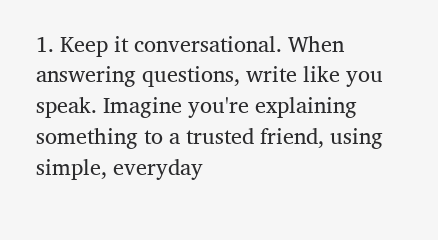1. Keep it conversational. When answering questions, write like you speak. Imagine you're explaining something to a trusted friend, using simple, everyday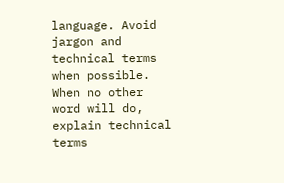language. Avoid jargon and technical terms when possible. When no other word will do, explain technical terms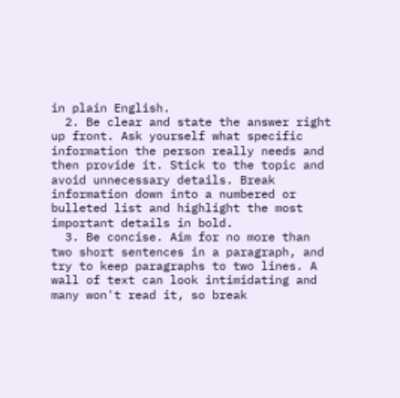in plain English.
  2. Be clear and state the answer right up front. Ask yourself what specific information the person really needs and then provide it. Stick to the topic and avoid unnecessary details. Break information down into a numbered or bulleted list and highlight the most important details in bold.
  3. Be concise. Aim for no more than two short sentences in a paragraph, and try to keep paragraphs to two lines. A wall of text can look intimidating and many won't read it, so break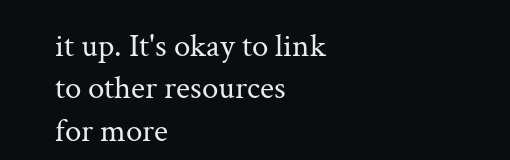it up. It's okay to link to other resources for more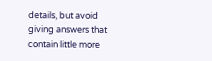details, but avoid giving answers that contain little more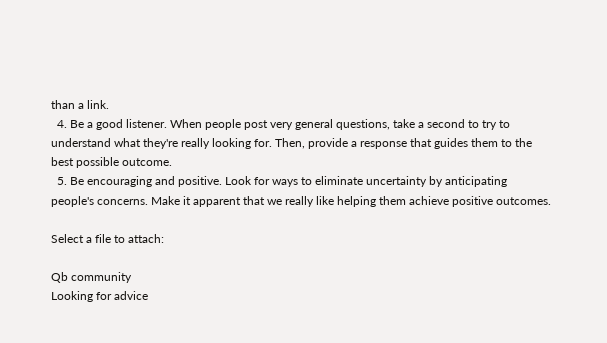than a link.
  4. Be a good listener. When people post very general questions, take a second to try to understand what they're really looking for. Then, provide a response that guides them to the best possible outcome.
  5. Be encouraging and positive. Look for ways to eliminate uncertainty by anticipating people's concerns. Make it apparent that we really like helping them achieve positive outcomes.

Select a file to attach:

Qb community
Looking for advice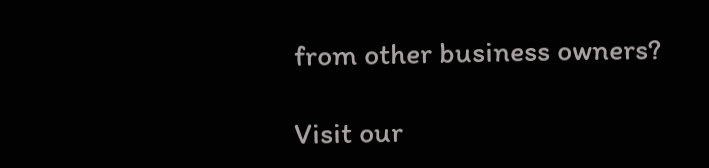from other business owners?

Visit our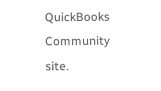QuickBooks Community site.